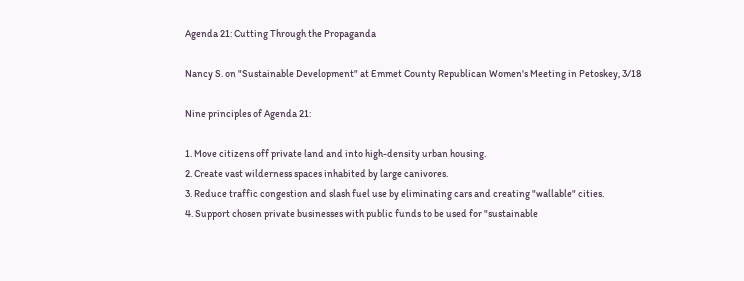Agenda 21: Cutting Through the Propaganda

Nancy S. on "Sustainable Development" at Emmet County Republican Women's Meeting in Petoskey, 3/18

Nine principles of Agenda 21:

1. Move citizens off private land and into high-density urban housing.
2. Create vast wilderness spaces inhabited by large canivores.
3. Reduce traffic congestion and slash fuel use by eliminating cars and creating "wallable" cities.
4. Support chosen private businesses with public funds to be used for "sustainable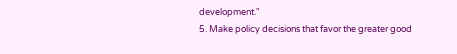development."
5. Make policy decisions that favor the greater good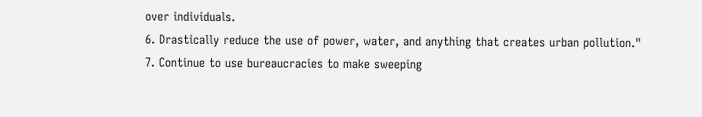over individuals.
6. Drastically reduce the use of power, water, and anything that creates urban pollution."
7. Continue to use bureaucracies to make sweeping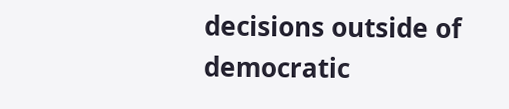decisions outside of democratic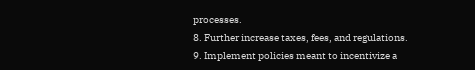processes.
8. Further increase taxes, fees, and regulations.
9. Implement policies meant to incentivize a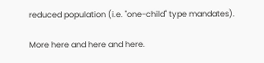reduced population (i.e. "one-child" type mandates).

More here and here and here.